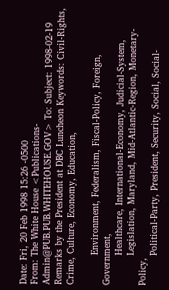Date: Fri, 20 Feb 1998 15:26 -0500
From: The White House <Publications-Admin@PUB.PUB.WHITEHOUSE.GOV> To: Subject: 1998-02-19 Remarks by the President at DBC Luncheon Keywords: Civil-Rights, Crime, Culture, Economy, Education,

          Environment, Federalism, Fiscal-Policy, Foreign, Government,
          Healthcare, International-Economy, Judicial-System,
          Legislation, Maryland, Mid-Atlantic-Region, Monetary-Policy,
          Political-Party, President, Security, Social, Social-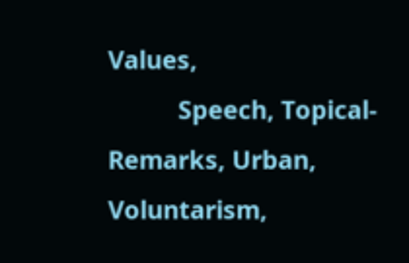Values,
          Speech, Topical-Remarks, Urban, Voluntarism,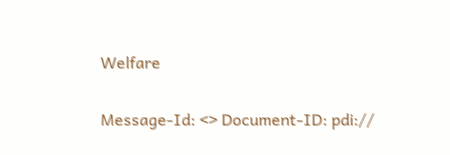Welfare

Message-Id: <> Document-ID: pdi://